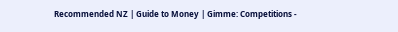Recommended NZ | Guide to Money | Gimme: Competitions -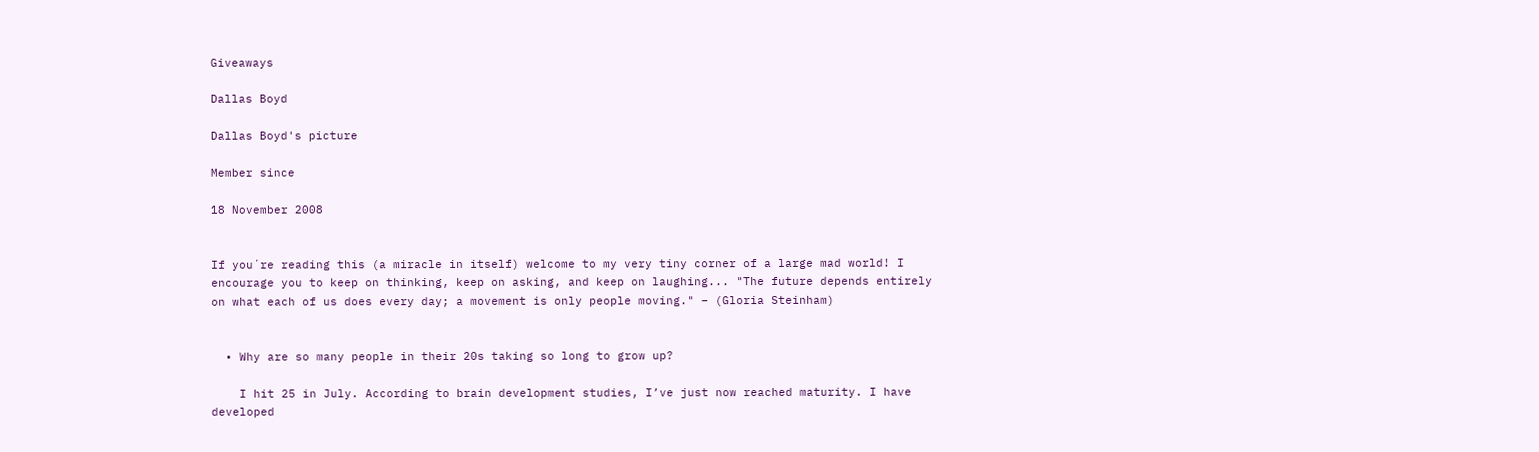Giveaways

Dallas Boyd

Dallas Boyd's picture

Member since

18 November 2008


If you´re reading this (a miracle in itself) welcome to my very tiny corner of a large mad world! I encourage you to keep on thinking, keep on asking, and keep on laughing... "The future depends entirely on what each of us does every day; a movement is only people moving." – (Gloria Steinham)


  • Why are so many people in their 20s taking so long to grow up?

    I hit 25 in July. According to brain development studies, I’ve just now reached maturity. I have developed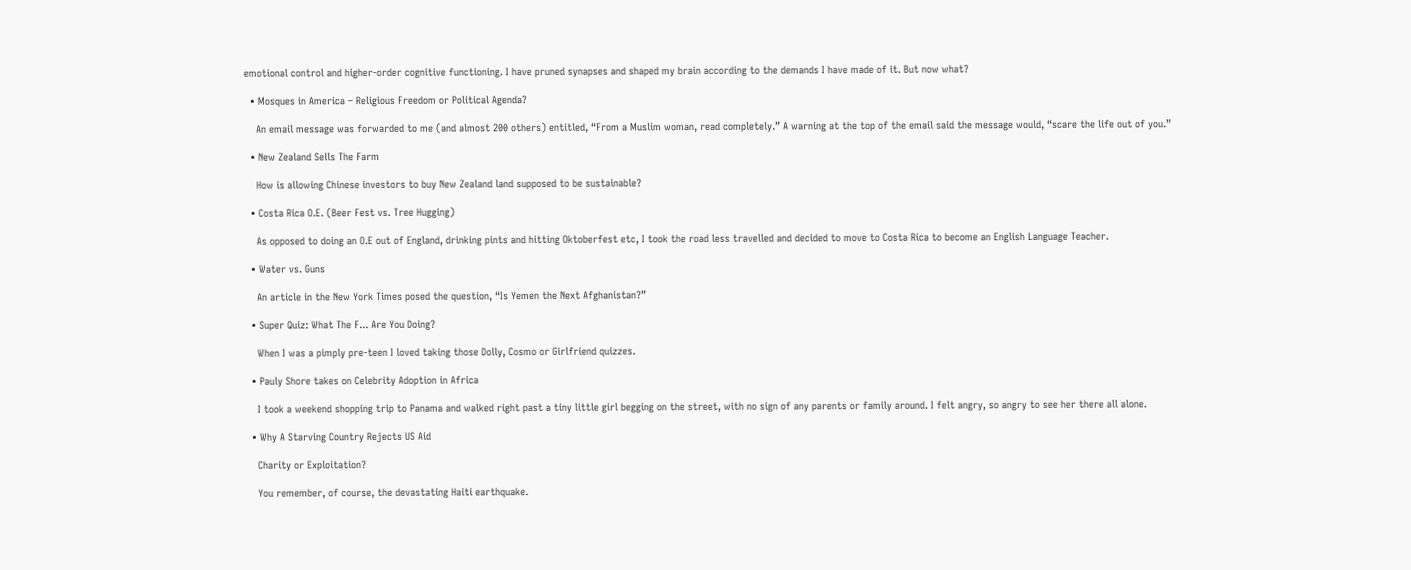emotional control and higher-order cognitive functioning. I have pruned synapses and shaped my brain according to the demands I have made of it. But now what?

  • Mosques in America – Religious Freedom or Political Agenda?

    An email message was forwarded to me (and almost 200 others) entitled, “From a Muslim woman, read completely.” A warning at the top of the email said the message would, “scare the life out of you.”

  • New Zealand Sells The Farm

    How is allowing Chinese investors to buy New Zealand land supposed to be sustainable?

  • Costa Rica O.E. (Beer Fest vs. Tree Hugging)

    As opposed to doing an O.E out of England, drinking pints and hitting Oktoberfest etc, I took the road less travelled and decided to move to Costa Rica to become an English Language Teacher.

  • Water vs. Guns

    An article in the New York Times posed the question, “Is Yemen the Next Afghanistan?”

  • Super Quiz: What The F... Are You Doing?

    When I was a pimply pre-teen I loved taking those Dolly, Cosmo or Girlfriend quizzes.

  • Pauly Shore takes on Celebrity Adoption in Africa

    I took a weekend shopping trip to Panama and walked right past a tiny little girl begging on the street, with no sign of any parents or family around. I felt angry, so angry to see her there all alone.

  • Why A Starving Country Rejects US Aid

    Charity or Exploitation?

    You remember, of course, the devastating Haiti earthquake.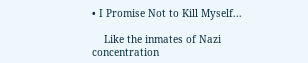• I Promise Not to Kill Myself...

    Like the inmates of Nazi concentration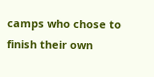camps who chose to finish their own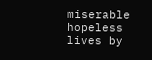miserable hopeless lives by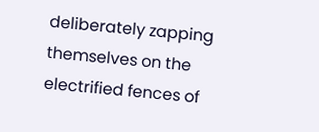deliberately zapping themselves on the electrified fences of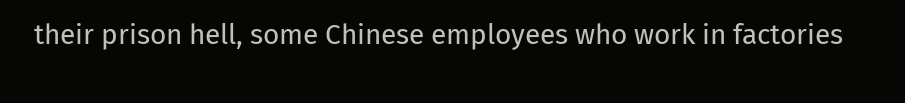their prison hell, some Chinese employees who work in factories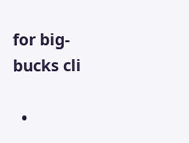for big-bucks cli

  •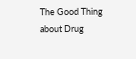The Good Thing about Drug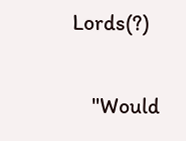Lords(?)

    "Would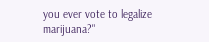you ever vote to legalize marijuana?"